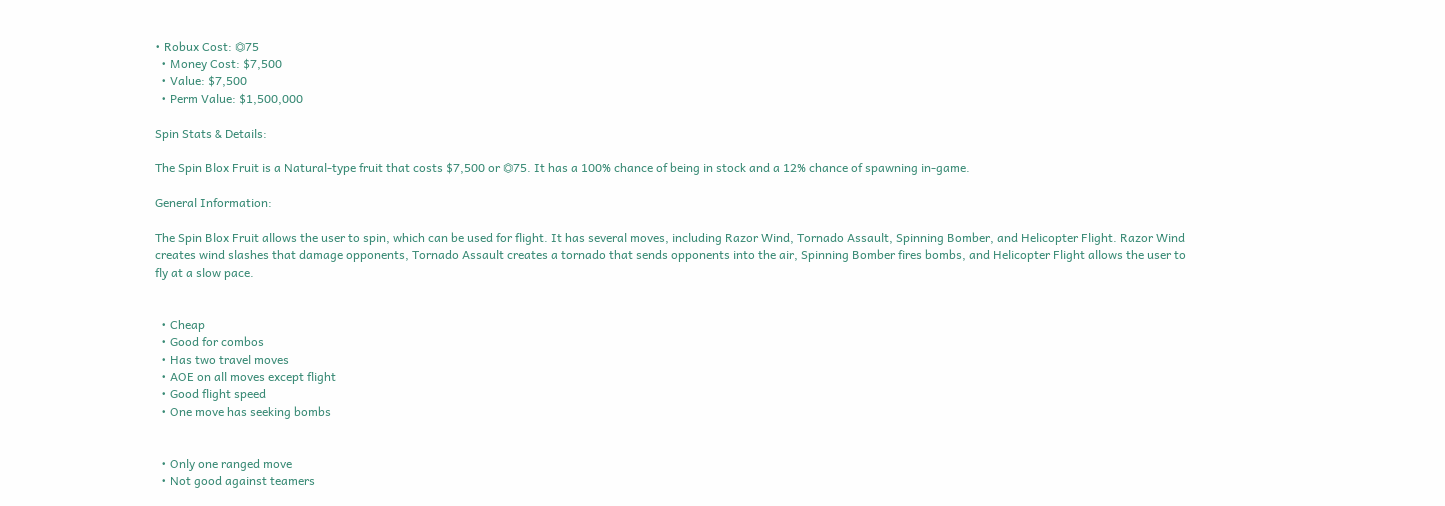• Robux Cost: ⏣75
  • Money Cost: $7,500
  • Value: $7,500
  • Perm Value: $1,500,000

Spin Stats & Details:

The Spin Blox Fruit is a Natural-type fruit that costs $7,500 or ⏣75. It has a 100% chance of being in stock and a 12% chance of spawning in-game.

General Information:

The Spin Blox Fruit allows the user to spin, which can be used for flight. It has several moves, including Razor Wind, Tornado Assault, Spinning Bomber, and Helicopter Flight. Razor Wind creates wind slashes that damage opponents, Tornado Assault creates a tornado that sends opponents into the air, Spinning Bomber fires bombs, and Helicopter Flight allows the user to fly at a slow pace.


  • Cheap
  • Good for combos
  • Has two travel moves
  • AOE on all moves except flight
  • Good flight speed
  • One move has seeking bombs


  • Only one ranged move
  • Not good against teamers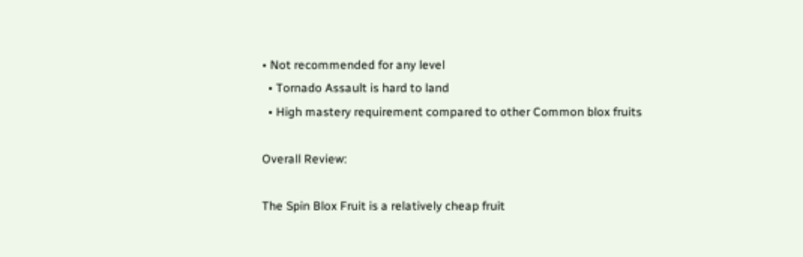• Not recommended for any level
  • Tornado Assault is hard to land
  • High mastery requirement compared to other Common blox fruits

Overall Review:

The Spin Blox Fruit is a relatively cheap fruit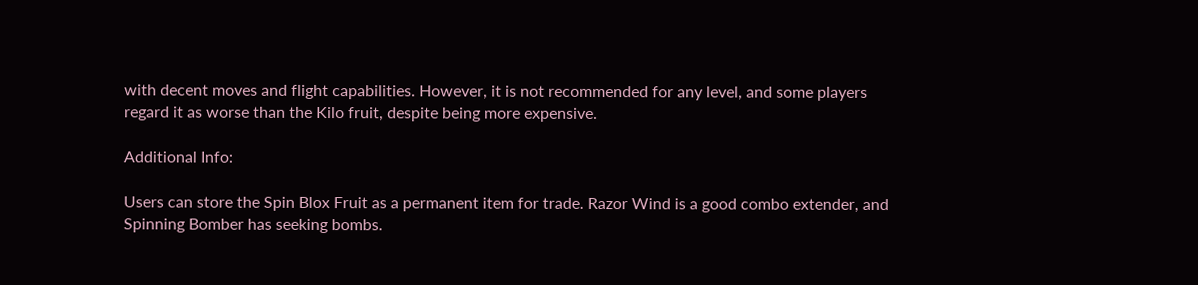with decent moves and flight capabilities. However, it is not recommended for any level, and some players regard it as worse than the Kilo fruit, despite being more expensive.

Additional Info:

Users can store the Spin Blox Fruit as a permanent item for trade. Razor Wind is a good combo extender, and Spinning Bomber has seeking bombs.